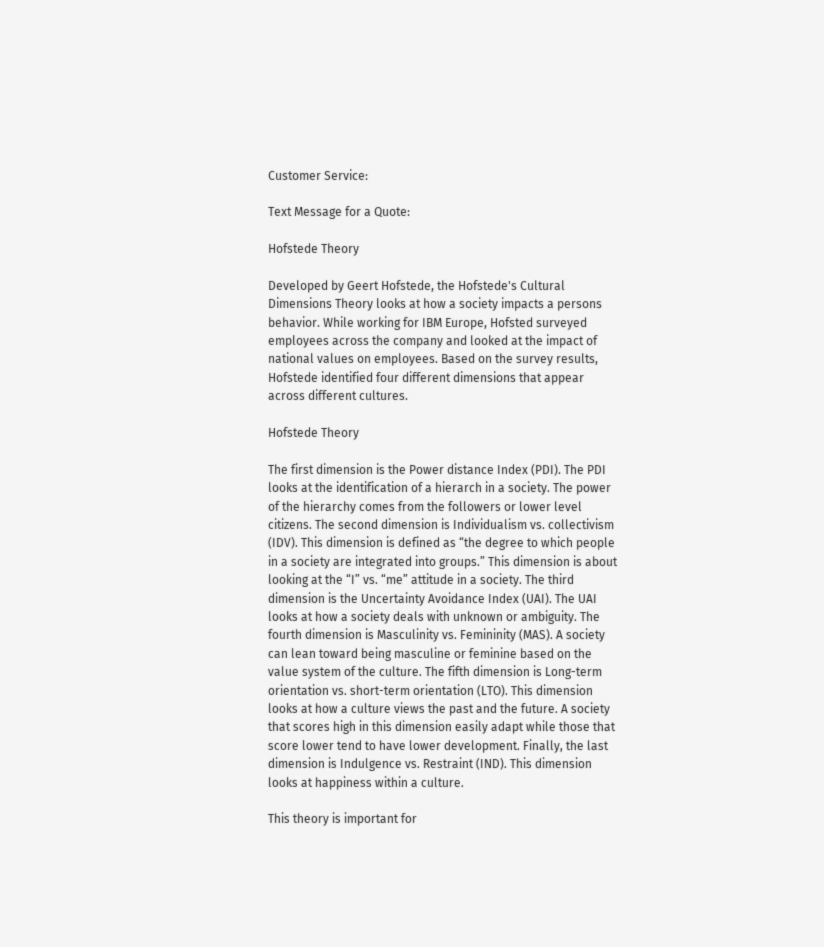Customer Service:

Text Message for a Quote:

Hofstede Theory

Developed by Geert Hofstede, the Hofstede's Cultural Dimensions Theory looks at how a society impacts a persons behavior. While working for IBM Europe, Hofsted surveyed employees across the company and looked at the impact of national values on employees. Based on the survey results, Hofstede identified four different dimensions that appear across different cultures.

Hofstede Theory

The first dimension is the Power distance Index (PDI). The PDI looks at the identification of a hierarch in a society. The power of the hierarchy comes from the followers or lower level citizens. The second dimension is Individualism vs. collectivism (IDV). This dimension is defined as “the degree to which people in a society are integrated into groups.” This dimension is about looking at the “I” vs. “me” attitude in a society. The third dimension is the Uncertainty Avoidance Index (UAI). The UAI looks at how a society deals with unknown or ambiguity. The fourth dimension is Masculinity vs. Femininity (MAS). A society can lean toward being masculine or feminine based on the value system of the culture. The fifth dimension is Long-term orientation vs. short-term orientation (LTO). This dimension looks at how a culture views the past and the future. A society that scores high in this dimension easily adapt while those that score lower tend to have lower development. Finally, the last dimension is Indulgence vs. Restraint (IND). This dimension looks at happiness within a culture.

This theory is important for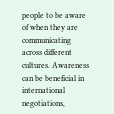people to be aware of when they are communicating across different cultures. Awareness can be beneficial in international negotiations,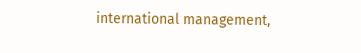international management,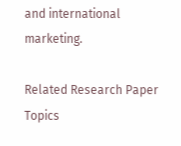and international marketing.

Related Research Paper Topics